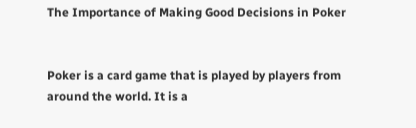The Importance of Making Good Decisions in Poker


Poker is a card game that is played by players from around the world. It is a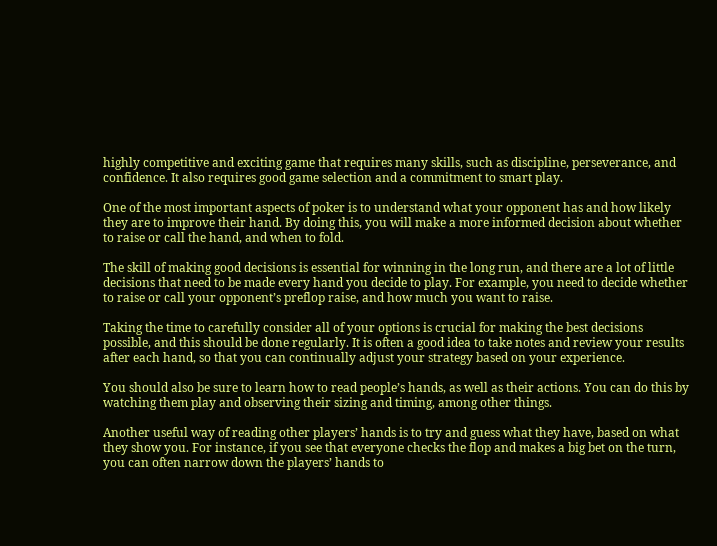highly competitive and exciting game that requires many skills, such as discipline, perseverance, and confidence. It also requires good game selection and a commitment to smart play.

One of the most important aspects of poker is to understand what your opponent has and how likely they are to improve their hand. By doing this, you will make a more informed decision about whether to raise or call the hand, and when to fold.

The skill of making good decisions is essential for winning in the long run, and there are a lot of little decisions that need to be made every hand you decide to play. For example, you need to decide whether to raise or call your opponent’s preflop raise, and how much you want to raise.

Taking the time to carefully consider all of your options is crucial for making the best decisions possible, and this should be done regularly. It is often a good idea to take notes and review your results after each hand, so that you can continually adjust your strategy based on your experience.

You should also be sure to learn how to read people’s hands, as well as their actions. You can do this by watching them play and observing their sizing and timing, among other things.

Another useful way of reading other players’ hands is to try and guess what they have, based on what they show you. For instance, if you see that everyone checks the flop and makes a big bet on the turn, you can often narrow down the players’ hands to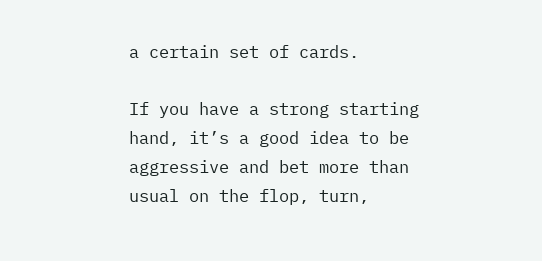a certain set of cards.

If you have a strong starting hand, it’s a good idea to be aggressive and bet more than usual on the flop, turn,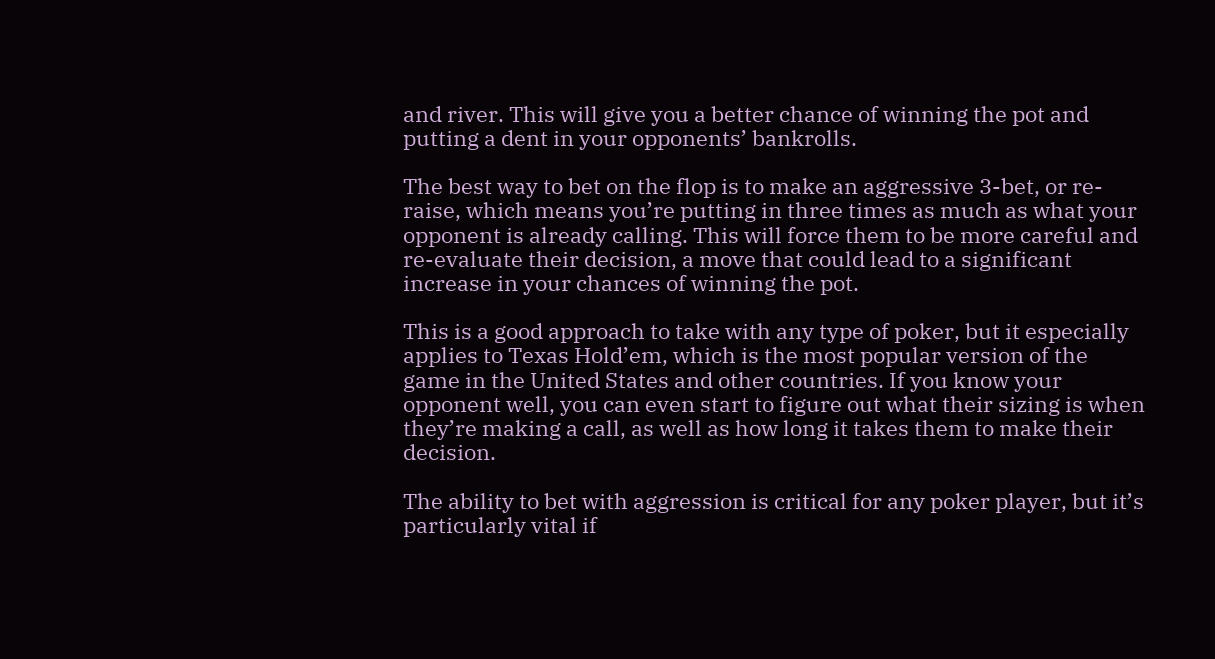and river. This will give you a better chance of winning the pot and putting a dent in your opponents’ bankrolls.

The best way to bet on the flop is to make an aggressive 3-bet, or re-raise, which means you’re putting in three times as much as what your opponent is already calling. This will force them to be more careful and re-evaluate their decision, a move that could lead to a significant increase in your chances of winning the pot.

This is a good approach to take with any type of poker, but it especially applies to Texas Hold’em, which is the most popular version of the game in the United States and other countries. If you know your opponent well, you can even start to figure out what their sizing is when they’re making a call, as well as how long it takes them to make their decision.

The ability to bet with aggression is critical for any poker player, but it’s particularly vital if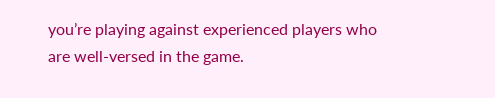you’re playing against experienced players who are well-versed in the game.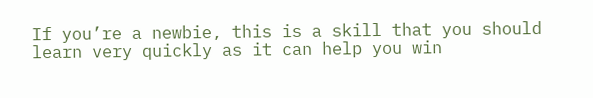If you’re a newbie, this is a skill that you should learn very quickly as it can help you win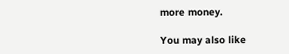more money.

You may also like